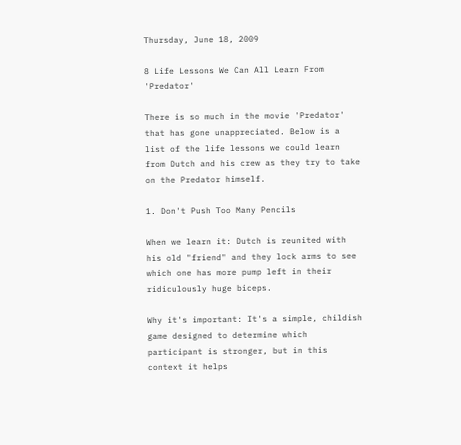Thursday, June 18, 2009

8 Life Lessons We Can All Learn From 'Predator'

There is so much in the movie 'Predator' that has gone unappreciated. Below is a list of the life lessons we could learn from Dutch and his crew as they try to take on the Predator himself.

1. Don't Push Too Many Pencils

When we learn it: Dutch is reunited with his old "friend" and they lock arms to see which one has more pump left in their ridiculously huge biceps.

Why it's important: It's a simple, childish game designed to determine which participant is stronger, but in this context it helps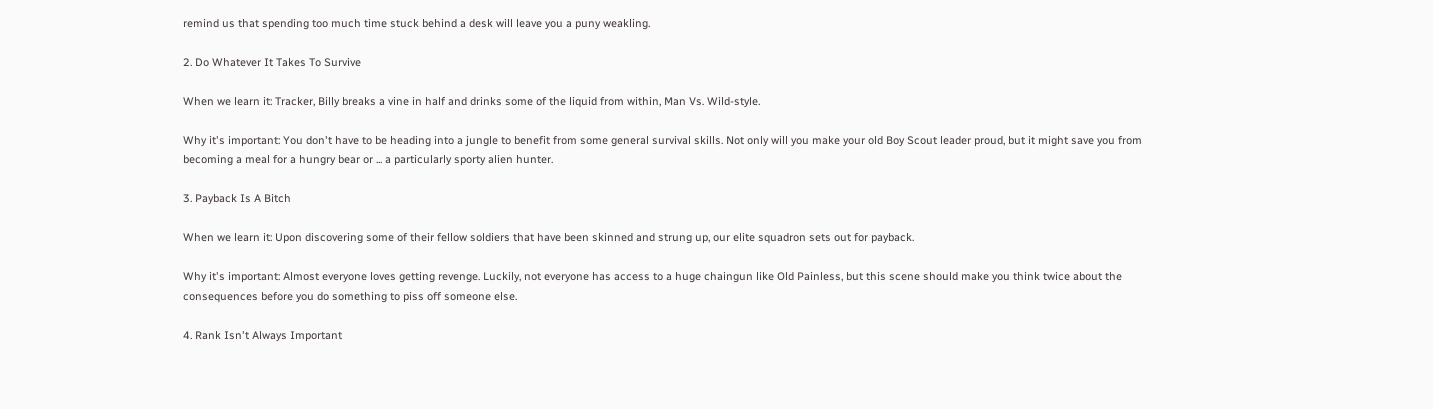remind us that spending too much time stuck behind a desk will leave you a puny weakling.

2. Do Whatever It Takes To Survive

When we learn it: Tracker, Billy breaks a vine in half and drinks some of the liquid from within, Man Vs. Wild-style.

Why it's important: You don't have to be heading into a jungle to benefit from some general survival skills. Not only will you make your old Boy Scout leader proud, but it might save you from becoming a meal for a hungry bear or ... a particularly sporty alien hunter.

3. Payback Is A Bitch

When we learn it: Upon discovering some of their fellow soldiers that have been skinned and strung up, our elite squadron sets out for payback.

Why it's important: Almost everyone loves getting revenge. Luckily, not everyone has access to a huge chaingun like Old Painless, but this scene should make you think twice about the consequences before you do something to piss off someone else.

4. Rank Isn't Always Important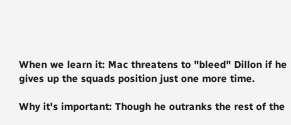When we learn it: Mac threatens to "bleed" Dillon if he gives up the squads position just one more time.

Why it's important: Though he outranks the rest of the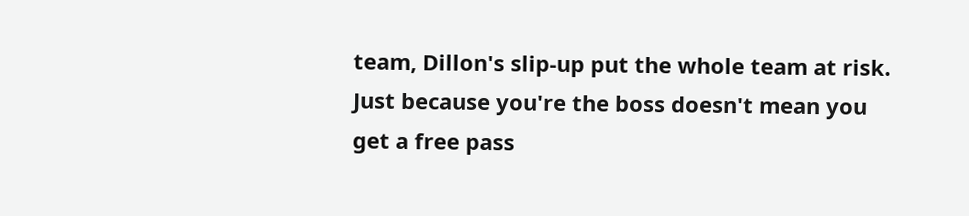team, Dillon's slip-up put the whole team at risk. Just because you're the boss doesn't mean you get a free pass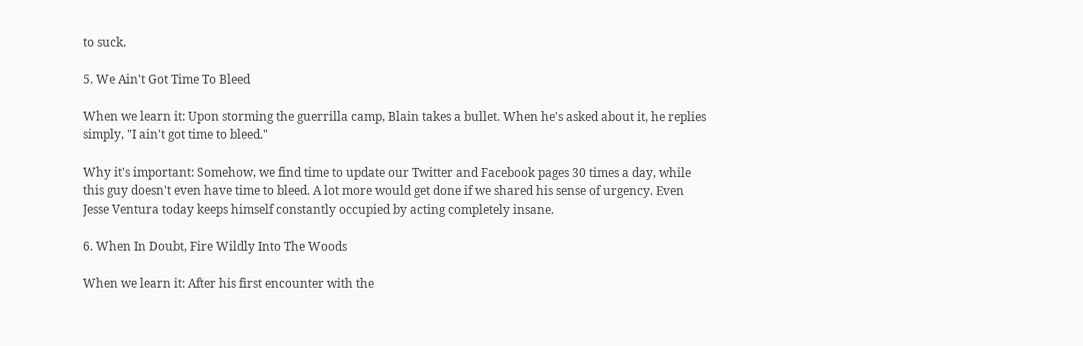to suck.

5. We Ain't Got Time To Bleed

When we learn it: Upon storming the guerrilla camp, Blain takes a bullet. When he's asked about it, he replies simply, "I ain't got time to bleed."

Why it's important: Somehow, we find time to update our Twitter and Facebook pages 30 times a day, while this guy doesn't even have time to bleed. A lot more would get done if we shared his sense of urgency. Even Jesse Ventura today keeps himself constantly occupied by acting completely insane.

6. When In Doubt, Fire Wildly Into The Woods

When we learn it: After his first encounter with the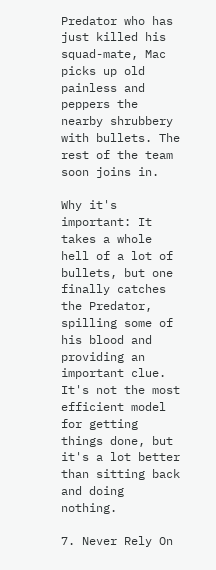Predator who has just killed his squad-mate, Mac picks up old painless and peppers the nearby shrubbery with bullets. The rest of the team soon joins in.

Why it's important: It takes a whole hell of a lot of bullets, but one finally catches the Predator, spilling some of his blood and providing an important clue. It's not the most efficient model for getting things done, but it's a lot better than sitting back and doing nothing.

7. Never Rely On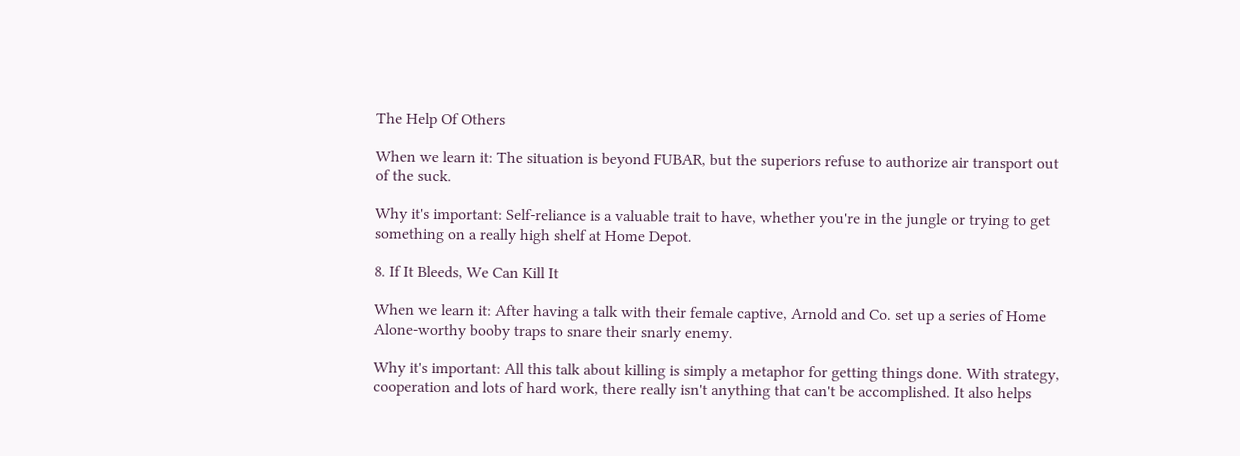The Help Of Others

When we learn it: The situation is beyond FUBAR, but the superiors refuse to authorize air transport out of the suck.

Why it's important: Self-reliance is a valuable trait to have, whether you're in the jungle or trying to get something on a really high shelf at Home Depot.

8. If It Bleeds, We Can Kill It

When we learn it: After having a talk with their female captive, Arnold and Co. set up a series of Home Alone-worthy booby traps to snare their snarly enemy.

Why it's important: All this talk about killing is simply a metaphor for getting things done. With strategy, cooperation and lots of hard work, there really isn't anything that can't be accomplished. It also helps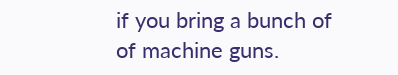if you bring a bunch of of machine guns.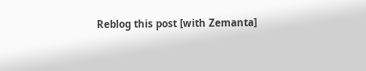Reblog this post [with Zemanta]